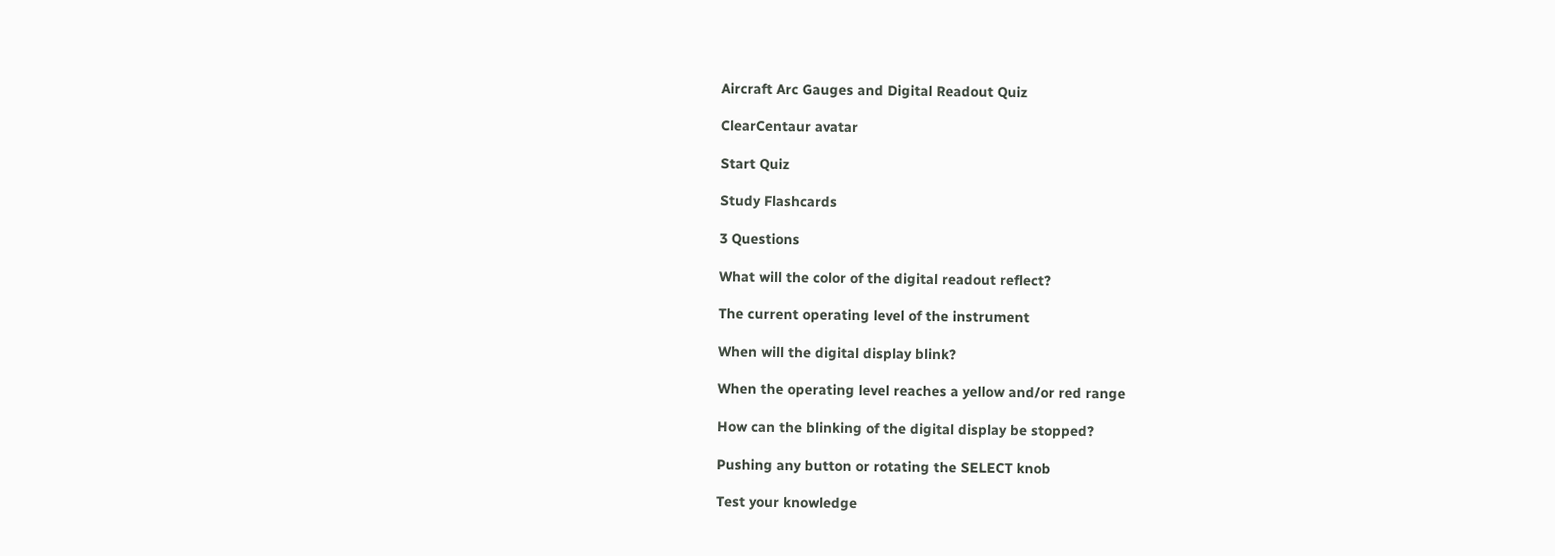Aircraft Arc Gauges and Digital Readout Quiz

ClearCentaur avatar

Start Quiz

Study Flashcards

3 Questions

What will the color of the digital readout reflect?

The current operating level of the instrument

When will the digital display blink?

When the operating level reaches a yellow and/or red range

How can the blinking of the digital display be stopped?

Pushing any button or rotating the SELECT knob

Test your knowledge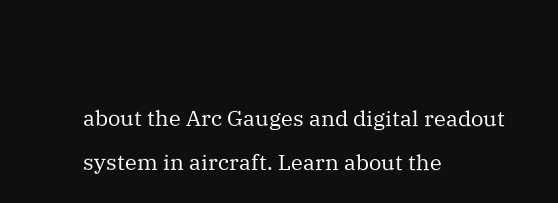about the Arc Gauges and digital readout system in aircraft. Learn about the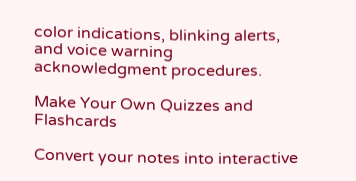color indications, blinking alerts, and voice warning acknowledgment procedures.

Make Your Own Quizzes and Flashcards

Convert your notes into interactive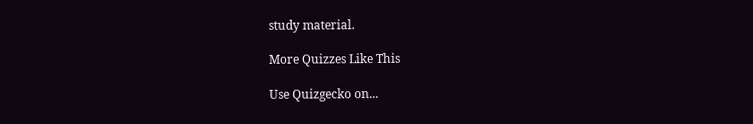study material.

More Quizzes Like This

Use Quizgecko on...